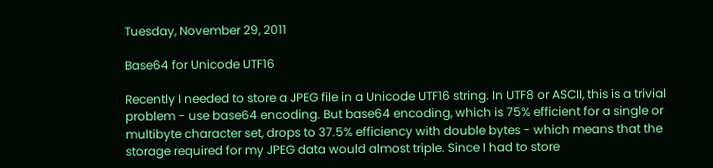Tuesday, November 29, 2011

Base64 for Unicode UTF16

Recently I needed to store a JPEG file in a Unicode UTF16 string. In UTF8 or ASCII, this is a trivial problem - use base64 encoding. But base64 encoding, which is 75% efficient for a single or multibyte character set, drops to 37.5% efficiency with double bytes - which means that the storage required for my JPEG data would almost triple. Since I had to store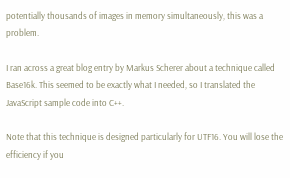potentially thousands of images in memory simultaneously, this was a problem.

I ran across a great blog entry by Markus Scherer about a technique called Base16k. This seemed to be exactly what I needed, so I translated the JavaScript sample code into C++.

Note that this technique is designed particularly for UTF16. You will lose the efficiency if you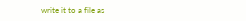write it to a file as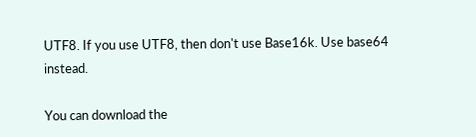UTF8. If you use UTF8, then don't use Base16k. Use base64 instead.

You can download the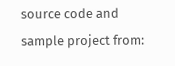source code and sample project from: